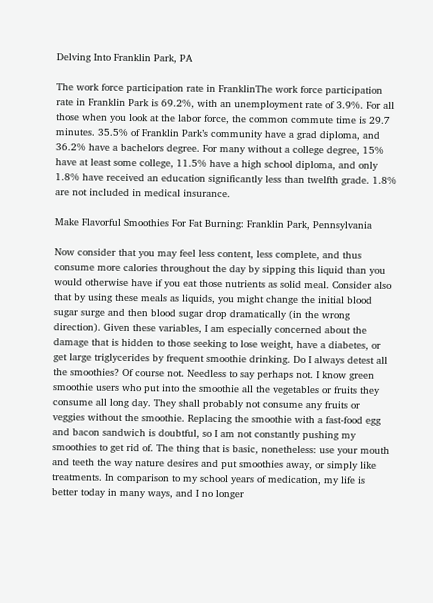Delving Into Franklin Park, PA

The work force participation rate in FranklinThe work force participation rate in Franklin Park is 69.2%, with an unemployment rate of 3.9%. For all those when you look at the labor force, the common commute time is 29.7 minutes. 35.5% of Franklin Park’s community have a grad diploma, and 36.2% have a bachelors degree. For many without a college degree, 15% have at least some college, 11.5% have a high school diploma, and only 1.8% have received an education significantly less than twelfth grade. 1.8% are not included in medical insurance.

Make Flavorful Smoothies For Fat Burning: Franklin Park, Pennsylvania

Now consider that you may feel less content, less complete, and thus consume more calories throughout the day by sipping this liquid than you would otherwise have if you eat those nutrients as solid meal. Consider also that by using these meals as liquids, you might change the initial blood sugar surge and then blood sugar drop dramatically (in the wrong direction). Given these variables, I am especially concerned about the damage that is hidden to those seeking to lose weight, have a diabetes, or get large triglycerides by frequent smoothie drinking. Do I always detest all the smoothies? Of course not. Needless to say perhaps not. I know green smoothie users who put into the smoothie all the vegetables or fruits they consume all long day. They shall probably not consume any fruits or veggies without the smoothie. Replacing the smoothie with a fast-food egg and bacon sandwich is doubtful, so I am not constantly pushing my smoothies to get rid of. The thing that is basic, nonetheless: use your mouth and teeth the way nature desires and put smoothies away, or simply like treatments. In comparison to my school years of medication, my life is better today in many ways, and I no longer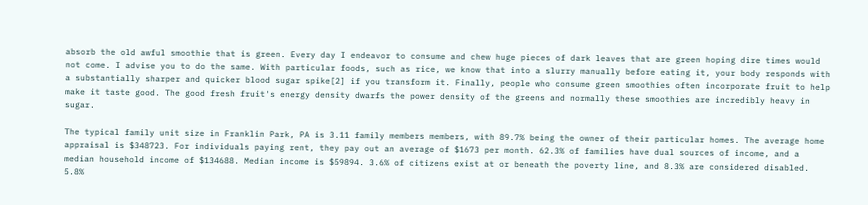absorb the old awful smoothie that is green. Every day I endeavor to consume and chew huge pieces of dark leaves that are green hoping dire times would not come. I advise you to do the same. With particular foods, such as rice, we know that into a slurry manually before eating it, your body responds with a substantially sharper and quicker blood sugar spike[2] if you transform it. Finally, people who consume green smoothies often incorporate fruit to help make it taste good. The good fresh fruit's energy density dwarfs the power density of the greens and normally these smoothies are incredibly heavy in sugar.

The typical family unit size in Franklin Park, PA is 3.11 family members members, with 89.7% being the owner of their particular homes. The average home appraisal is $348723. For individuals paying rent, they pay out an average of $1673 per month. 62.3% of families have dual sources of income, and a median household income of $134688. Median income is $59894. 3.6% of citizens exist at or beneath the poverty line, and 8.3% are considered disabled. 5.8%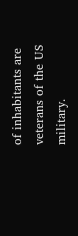of inhabitants are veterans of the US military.